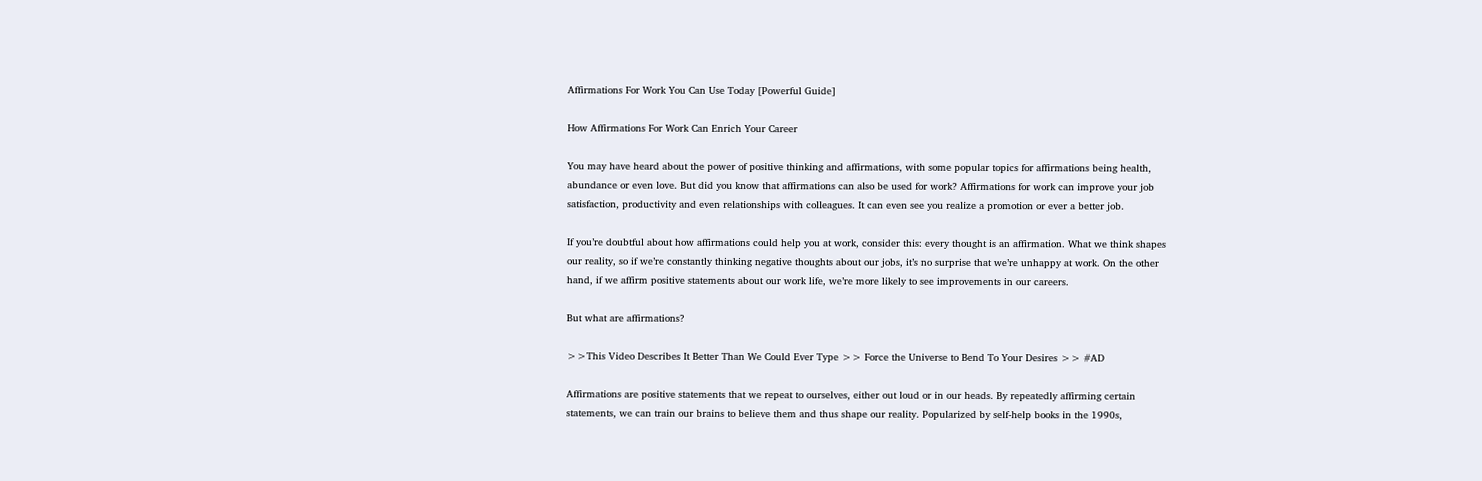Affirmations For Work You Can Use Today [Powerful Guide]

How Affirmations For Work Can Enrich Your Career

You may have heard about the power of positive thinking and affirmations, with some popular topics for affirmations being health, abundance or even love. But did you know that affirmations can also be used for work? Affirmations for work can improve your job satisfaction, productivity and even relationships with colleagues. It can even see you realize a promotion or ever a better job.

If you’re doubtful about how affirmations could help you at work, consider this: every thought is an affirmation. What we think shapes our reality, so if we’re constantly thinking negative thoughts about our jobs, it’s no surprise that we’re unhappy at work. On the other hand, if we affirm positive statements about our work life, we’re more likely to see improvements in our careers.

But what are affirmations?

>>This Video Describes It Better Than We Could Ever Type >> Force the Universe to Bend To Your Desires >> #AD

Affirmations are positive statements that we repeat to ourselves, either out loud or in our heads. By repeatedly affirming certain statements, we can train our brains to believe them and thus shape our reality. Popularized by self-help books in the 1990s,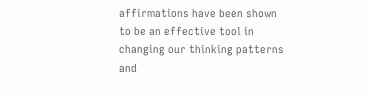affirmations have been shown to be an effective tool in changing our thinking patterns and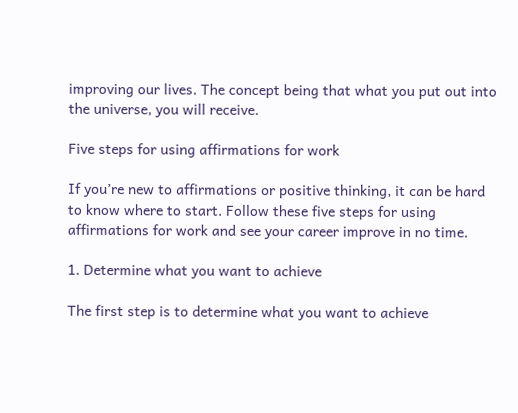improving our lives. The concept being that what you put out into the universe, you will receive.

Five steps for using affirmations for work

If you’re new to affirmations or positive thinking, it can be hard to know where to start. Follow these five steps for using affirmations for work and see your career improve in no time.

1. Determine what you want to achieve

The first step is to determine what you want to achieve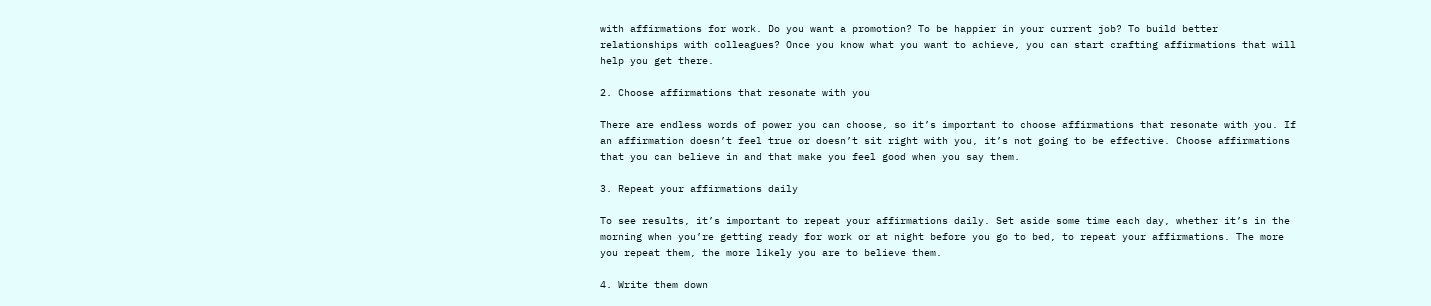with affirmations for work. Do you want a promotion? To be happier in your current job? To build better relationships with colleagues? Once you know what you want to achieve, you can start crafting affirmations that will help you get there.

2. Choose affirmations that resonate with you

There are endless words of power you can choose, so it’s important to choose affirmations that resonate with you. If an affirmation doesn’t feel true or doesn’t sit right with you, it’s not going to be effective. Choose affirmations that you can believe in and that make you feel good when you say them.

3. Repeat your affirmations daily

To see results, it’s important to repeat your affirmations daily. Set aside some time each day, whether it’s in the morning when you’re getting ready for work or at night before you go to bed, to repeat your affirmations. The more you repeat them, the more likely you are to believe them.

4. Write them down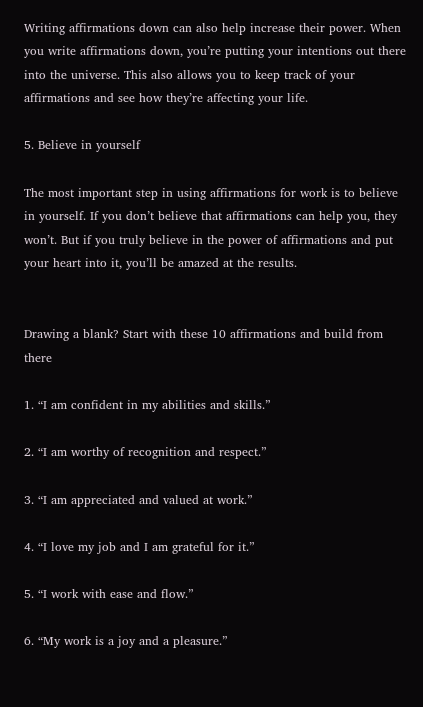Writing affirmations down can also help increase their power. When you write affirmations down, you’re putting your intentions out there into the universe. This also allows you to keep track of your affirmations and see how they’re affecting your life.

5. Believe in yourself

The most important step in using affirmations for work is to believe in yourself. If you don’t believe that affirmations can help you, they won’t. But if you truly believe in the power of affirmations and put your heart into it, you’ll be amazed at the results.


Drawing a blank? Start with these 10 affirmations and build from there

1. “I am confident in my abilities and skills.”

2. “I am worthy of recognition and respect.”

3. “I am appreciated and valued at work.”

4. “I love my job and I am grateful for it.”

5. “I work with ease and flow.”

6. “My work is a joy and a pleasure.”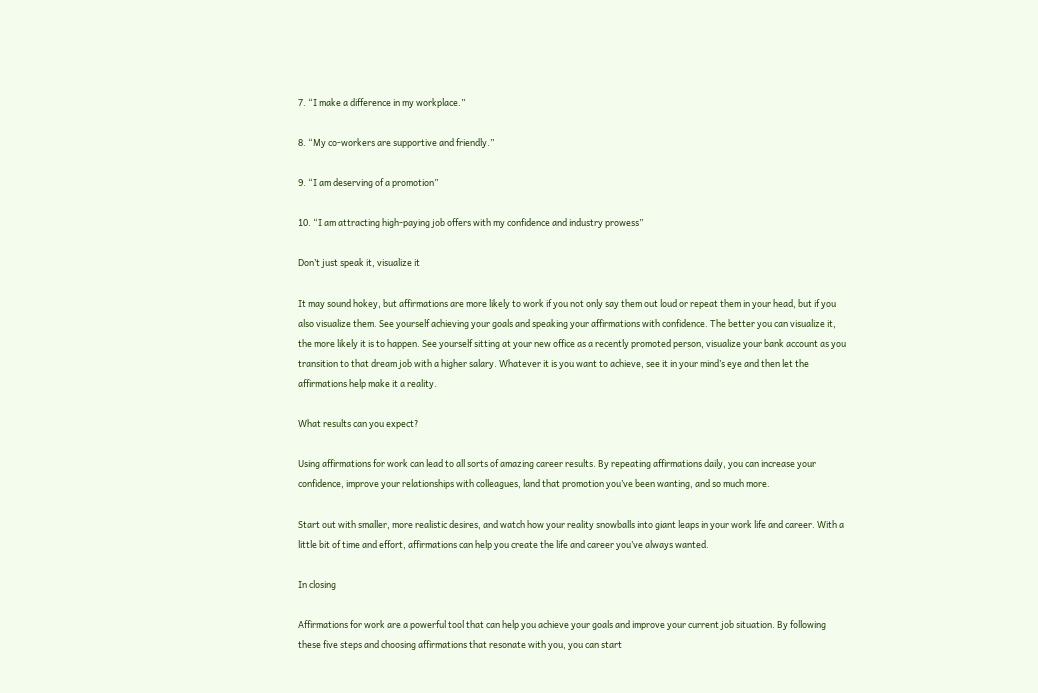7. “I make a difference in my workplace.”

8. “My co-workers are supportive and friendly.”

9. “I am deserving of a promotion”

10. “I am attracting high-paying job offers with my confidence and industry prowess”

Don’t just speak it, visualize it

It may sound hokey, but affirmations are more likely to work if you not only say them out loud or repeat them in your head, but if you also visualize them. See yourself achieving your goals and speaking your affirmations with confidence. The better you can visualize it, the more likely it is to happen. See yourself sitting at your new office as a recently promoted person, visualize your bank account as you transition to that dream job with a higher salary. Whatever it is you want to achieve, see it in your mind’s eye and then let the affirmations help make it a reality.

What results can you expect?

Using affirmations for work can lead to all sorts of amazing career results. By repeating affirmations daily, you can increase your confidence, improve your relationships with colleagues, land that promotion you’ve been wanting, and so much more.

Start out with smaller, more realistic desires, and watch how your reality snowballs into giant leaps in your work life and career. With a little bit of time and effort, affirmations can help you create the life and career you’ve always wanted.

In closing

Affirmations for work are a powerful tool that can help you achieve your goals and improve your current job situation. By following these five steps and choosing affirmations that resonate with you, you can start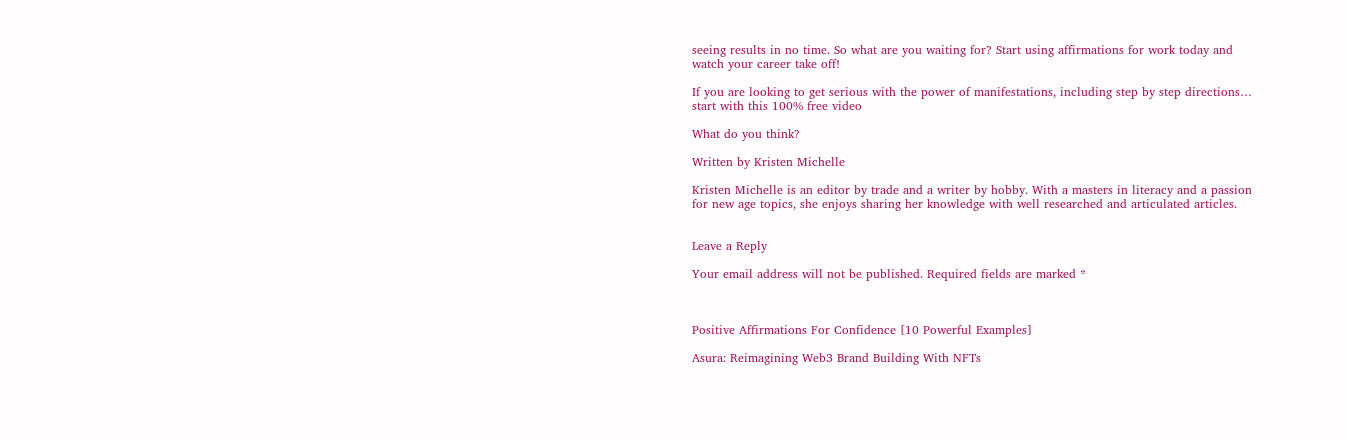seeing results in no time. So what are you waiting for? Start using affirmations for work today and watch your career take off!

If you are looking to get serious with the power of manifestations, including step by step directions… start with this 100% free video

What do you think?

Written by Kristen Michelle

Kristen Michelle is an editor by trade and a writer by hobby. With a masters in literacy and a passion for new age topics, she enjoys sharing her knowledge with well researched and articulated articles.


Leave a Reply

Your email address will not be published. Required fields are marked *



Positive Affirmations For Confidence [10 Powerful Examples]

Asura: Reimagining Web3 Brand Building With NFTs